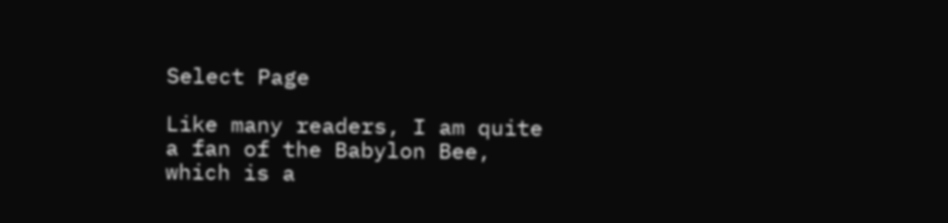Select Page

Like many readers, I am quite a fan of the Babylon Bee, which is a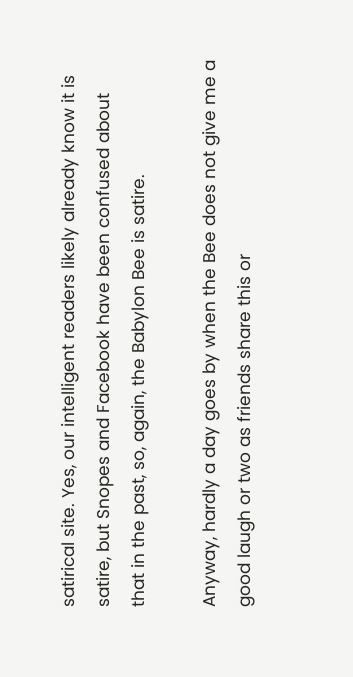satirical site. Yes, our intelligent readers likely already know it is satire, but Snopes and Facebook have been confused about that in the past, so, again, the Babylon Bee is satire.

Anyway, hardly a day goes by when the Bee does not give me a good laugh or two as friends share this or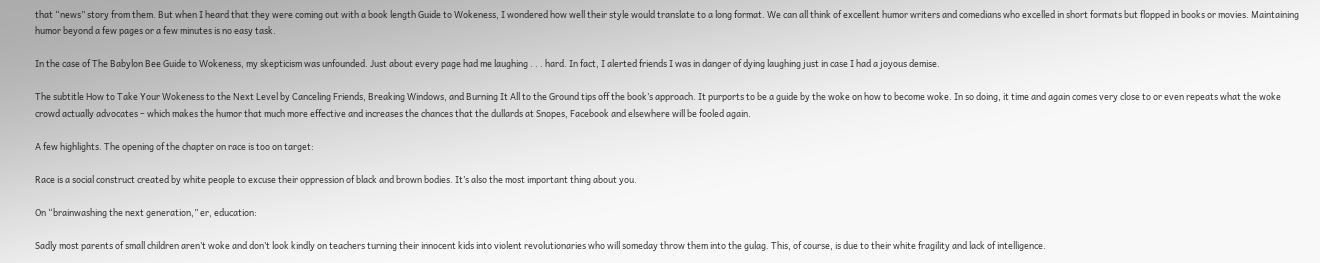that “news” story from them. But when I heard that they were coming out with a book length Guide to Wokeness, I wondered how well their style would translate to a long format. We can all think of excellent humor writers and comedians who excelled in short formats but flopped in books or movies. Maintaining humor beyond a few pages or a few minutes is no easy task.

In the case of The Babylon Bee Guide to Wokeness, my skepticism was unfounded. Just about every page had me laughing . . . hard. In fact, I alerted friends I was in danger of dying laughing just in case I had a joyous demise.

The subtitle How to Take Your Wokeness to the Next Level by Canceling Friends, Breaking Windows, and Burning It All to the Ground tips off the book’s approach. It purports to be a guide by the woke on how to become woke. In so doing, it time and again comes very close to or even repeats what the woke crowd actually advocates – which makes the humor that much more effective and increases the chances that the dullards at Snopes, Facebook and elsewhere will be fooled again.

A few highlights. The opening of the chapter on race is too on target:

Race is a social construct created by white people to excuse their oppression of black and brown bodies. It’s also the most important thing about you.

On “brainwashing the next generation,” er, education:

Sadly most parents of small children aren’t woke and don’t look kindly on teachers turning their innocent kids into violent revolutionaries who will someday throw them into the gulag. This, of course, is due to their white fragility and lack of intelligence.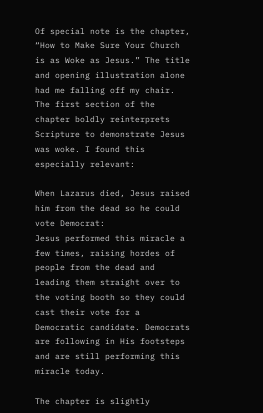Of special note is the chapter, “How to Make Sure Your Church is as Woke as Jesus.” The title and opening illustration alone had me falling off my chair. The first section of the chapter boldly reinterprets Scripture to demonstrate Jesus was woke. I found this especially relevant:

When Lazarus died, Jesus raised him from the dead so he could vote Democrat:
Jesus performed this miracle a few times, raising hordes of people from the dead and leading them straight over to the voting booth so they could cast their vote for a Democratic candidate. Democrats are following in His footsteps and are still performing this miracle today.

The chapter is slightly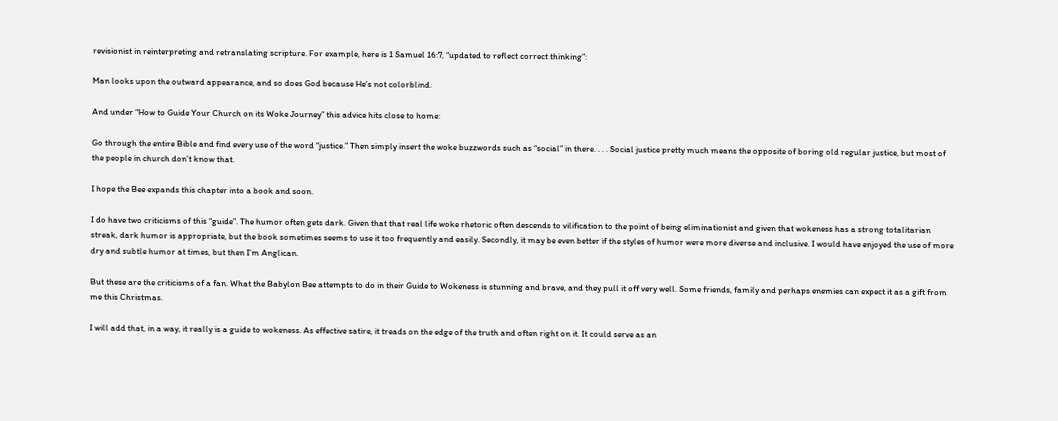revisionist in reinterpreting and retranslating scripture. For example, here is 1 Samuel 16:7, “updated to reflect correct thinking”:

Man looks upon the outward appearance, and so does God because He’s not colorblind.

And under “How to Guide Your Church on its Woke Journey” this advice hits close to home:

Go through the entire Bible and find every use of the word “justice.” Then simply insert the woke buzzwords such as “social” in there. . . . Social justice pretty much means the opposite of boring old regular justice, but most of the people in church don’t know that.

I hope the Bee expands this chapter into a book and soon.

I do have two criticisms of this “guide”. The humor often gets dark. Given that that real life woke rhetoric often descends to vilification to the point of being eliminationist and given that wokeness has a strong totalitarian streak, dark humor is appropriate, but the book sometimes seems to use it too frequently and easily. Secondly, it may be even better if the styles of humor were more diverse and inclusive. I would have enjoyed the use of more dry and subtle humor at times, but then I’m Anglican.

But these are the criticisms of a fan. What the Babylon Bee attempts to do in their Guide to Wokeness is stunning and brave, and they pull it off very well. Some friends, family and perhaps enemies can expect it as a gift from me this Christmas.

I will add that, in a way, it really is a guide to wokeness. As effective satire, it treads on the edge of the truth and often right on it. It could serve as an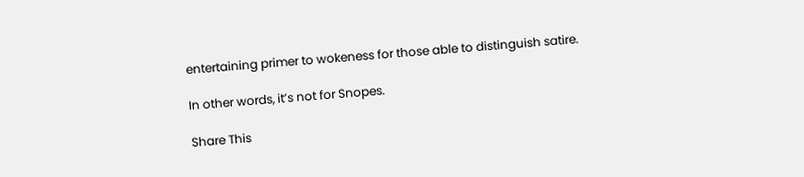entertaining primer to wokeness for those able to distinguish satire.

In other words, it’s not for Snopes.

Share This